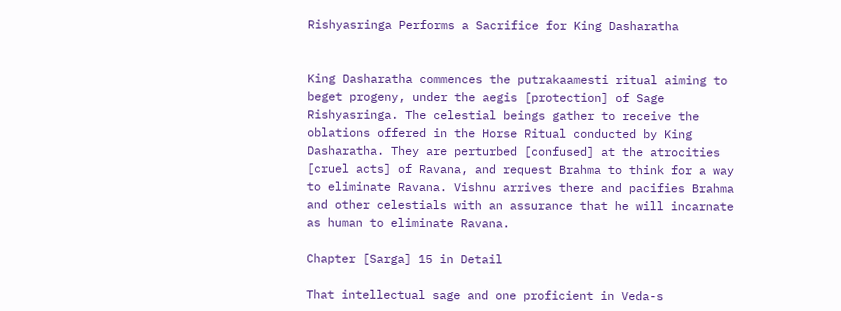Rishyasringa Performs a Sacrifice for King Dasharatha


King Dasharatha commences the putrakaamesti ritual aiming to beget progeny, under the aegis [protection] of Sage Rishyasringa. The celestial beings gather to receive the oblations offered in the Horse Ritual conducted by King Dasharatha. They are perturbed [confused] at the atrocities [cruel acts] of Ravana, and request Brahma to think for a way to eliminate Ravana. Vishnu arrives there and pacifies Brahma and other celestials with an assurance that he will incarnate as human to eliminate Ravana.

Chapter [Sarga] 15 in Detail

That intellectual sage and one proficient in Veda-s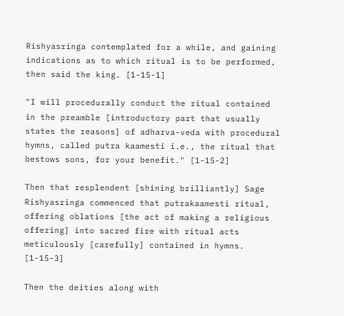Rishyasringa contemplated for a while, and gaining indications as to which ritual is to be performed, then said the king. [1-15-1]

"I will procedurally conduct the ritual contained in the preamble [introductory part that usually states the reasons] of adharva-veda with procedural hymns, called putra kaamesti i.e., the ritual that bestows sons, for your benefit." [1-15-2]

Then that resplendent [shining brilliantly] Sage Rishyasringa commenced that putrakaamesti ritual, offering oblations [the act of making a religious offering] into sacred fire with ritual acts meticulously [carefully] contained in hymns. [1-15-3]

Then the deities along with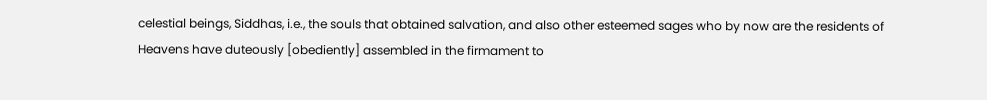celestial beings, Siddhas, i.e., the souls that obtained salvation, and also other esteemed sages who by now are the residents of Heavens have duteously [obediently] assembled in the firmament to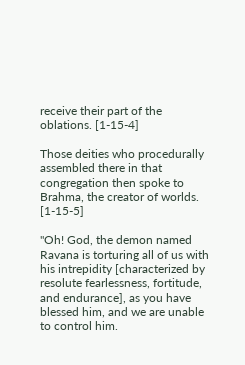receive their part of the oblations. [1-15-4]

Those deities who procedurally assembled there in that congregation then spoke to Brahma, the creator of worlds. [1-15-5]

"Oh! God, the demon named Ravana is torturing all of us with his intrepidity [characterized by resolute fearlessness, fortitude, and endurance], as you have blessed him, and we are unable to control him.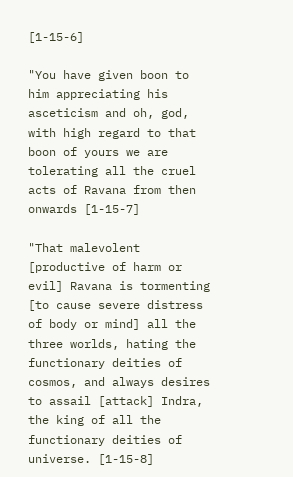[1-15-6]

"You have given boon to him appreciating his asceticism and oh, god, with high regard to that boon of yours we are tolerating all the cruel acts of Ravana from then onwards [1-15-7]

"That malevolent [productive of harm or evil] Ravana is tormenting [to cause severe distress of body or mind] all the three worlds, hating the functionary deities of cosmos, and always desires to assail [attack] Indra, the king of all the functionary deities of universe. [1-15-8]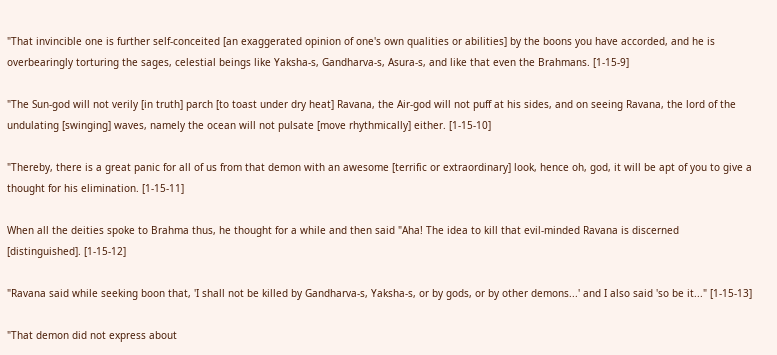"That invincible one is further self-conceited [an exaggerated opinion of one's own qualities or abilities] by the boons you have accorded, and he is overbearingly torturing the sages, celestial beings like Yaksha-s, Gandharva-s, Asura-s, and like that even the Brahmans. [1-15-9]

"The Sun-god will not verily [in truth] parch [to toast under dry heat] Ravana, the Air-god will not puff at his sides, and on seeing Ravana, the lord of the undulating [swinging] waves, namely the ocean will not pulsate [move rhythmically] either. [1-15-10]

"Thereby, there is a great panic for all of us from that demon with an awesome [terrific or extraordinary] look, hence oh, god, it will be apt of you to give a thought for his elimination. [1-15-11]

When all the deities spoke to Brahma thus, he thought for a while and then said "Aha! The idea to kill that evil-minded Ravana is discerned [distinguished]. [1-15-12]

"Ravana said while seeking boon that, 'I shall not be killed by Gandharva-s, Yaksha-s, or by gods, or by other demons...' and I also said 'so be it..." [1-15-13]

"That demon did not express about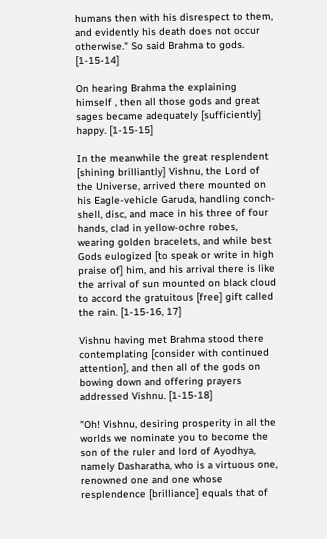humans then with his disrespect to them, and evidently his death does not occur otherwise." So said Brahma to gods. [1-15-14]

On hearing Brahma the explaining himself , then all those gods and great sages became adequately [sufficiently] happy. [1-15-15]

In the meanwhile the great resplendent [shining brilliantly] Vishnu, the Lord of the Universe, arrived there mounted on his Eagle-vehicle Garuda, handling conch-shell, disc, and mace in his three of four hands, clad in yellow-ochre robes, wearing golden bracelets, and while best Gods eulogized [to speak or write in high praise of] him, and his arrival there is like the arrival of sun mounted on black cloud to accord the gratuitous [free] gift called the rain. [1-15-16, 17]

Vishnu having met Brahma stood there contemplating [consider with continued attention], and then all of the gods on bowing down and offering prayers addressed Vishnu. [1-15-18]

"Oh! Vishnu, desiring prosperity in all the worlds we nominate you to become the son of the ruler and lord of Ayodhya, namely Dasharatha, who is a virtuous one, renowned one and one whose resplendence [brilliance] equals that of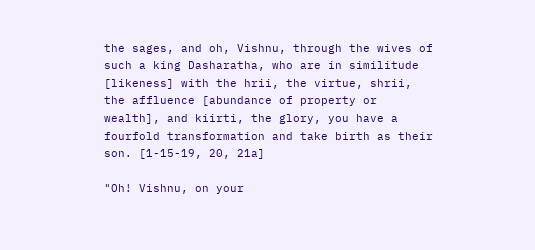the sages, and oh, Vishnu, through the wives of such a king Dasharatha, who are in similitude [likeness] with the hrii, the virtue, shrii, the affluence [abundance of property or wealth], and kiirti, the glory, you have a fourfold transformation and take birth as their son. [1-15-19, 20, 21a]

"Oh! Vishnu, on your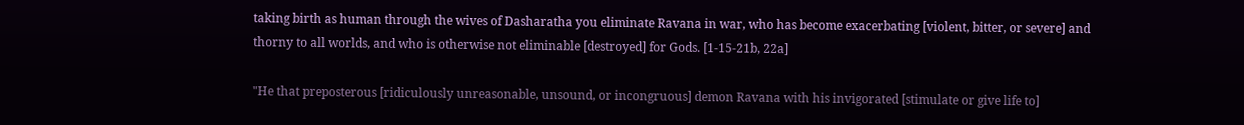taking birth as human through the wives of Dasharatha you eliminate Ravana in war, who has become exacerbating [violent, bitter, or severe] and thorny to all worlds, and who is otherwise not eliminable [destroyed] for Gods. [1-15-21b, 22a]

"He that preposterous [ridiculously unreasonable, unsound, or incongruous] demon Ravana with his invigorated [stimulate or give life to]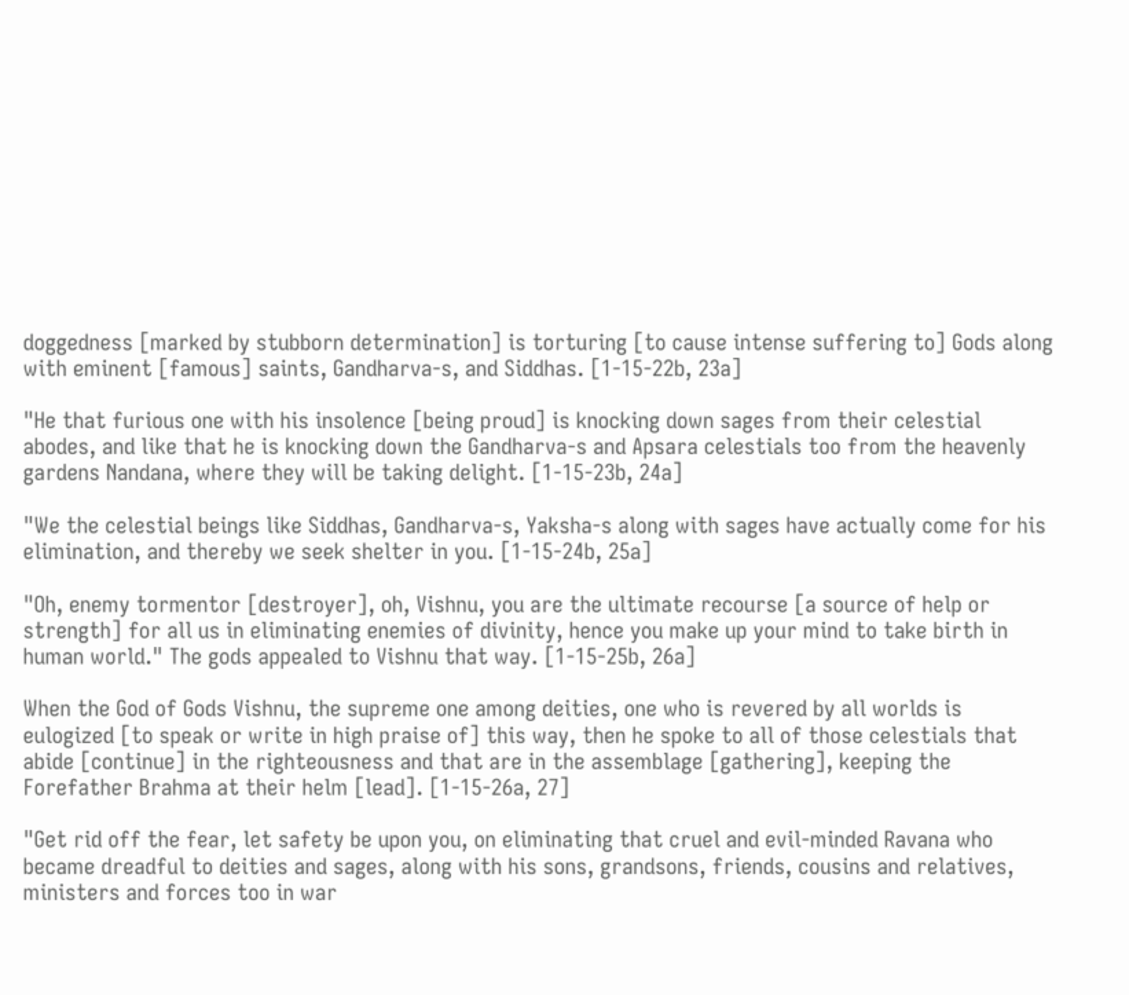doggedness [marked by stubborn determination] is torturing [to cause intense suffering to] Gods along with eminent [famous] saints, Gandharva-s, and Siddhas. [1-15-22b, 23a]

"He that furious one with his insolence [being proud] is knocking down sages from their celestial abodes, and like that he is knocking down the Gandharva-s and Apsara celestials too from the heavenly gardens Nandana, where they will be taking delight. [1-15-23b, 24a]

"We the celestial beings like Siddhas, Gandharva-s, Yaksha-s along with sages have actually come for his elimination, and thereby we seek shelter in you. [1-15-24b, 25a]

"Oh, enemy tormentor [destroyer], oh, Vishnu, you are the ultimate recourse [a source of help or strength] for all us in eliminating enemies of divinity, hence you make up your mind to take birth in human world." The gods appealed to Vishnu that way. [1-15-25b, 26a]

When the God of Gods Vishnu, the supreme one among deities, one who is revered by all worlds is eulogized [to speak or write in high praise of] this way, then he spoke to all of those celestials that abide [continue] in the righteousness and that are in the assemblage [gathering], keeping the Forefather Brahma at their helm [lead]. [1-15-26a, 27]

"Get rid off the fear, let safety be upon you, on eliminating that cruel and evil-minded Ravana who became dreadful to deities and sages, along with his sons, grandsons, friends, cousins and relatives, ministers and forces too in war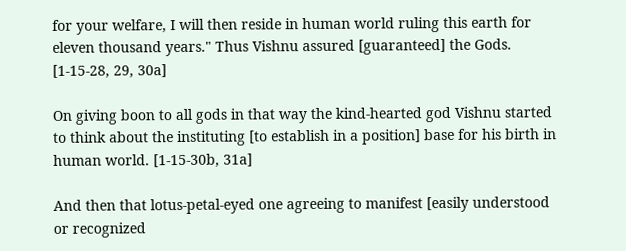for your welfare, I will then reside in human world ruling this earth for eleven thousand years." Thus Vishnu assured [guaranteed] the Gods. [1-15-28, 29, 30a]

On giving boon to all gods in that way the kind-hearted god Vishnu started to think about the instituting [to establish in a position] base for his birth in human world. [1-15-30b, 31a]

And then that lotus-petal-eyed one agreeing to manifest [easily understood or recognized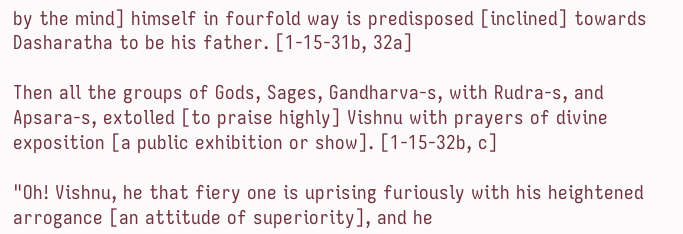by the mind] himself in fourfold way is predisposed [inclined] towards Dasharatha to be his father. [1-15-31b, 32a]

Then all the groups of Gods, Sages, Gandharva-s, with Rudra-s, and Apsara-s, extolled [to praise highly] Vishnu with prayers of divine exposition [a public exhibition or show]. [1-15-32b, c]

"Oh! Vishnu, he that fiery one is uprising furiously with his heightened arrogance [an attitude of superiority], and he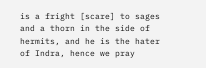is a fright [scare] to sages and a thorn in the side of hermits, and he is the hater of Indra, hence we pray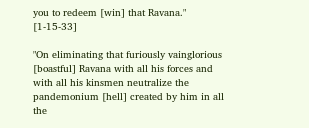you to redeem [win] that Ravana." [1-15-33]

"On eliminating that furiously vainglorious [boastful] Ravana with all his forces and with all his kinsmen neutralize the pandemonium [hell] created by him in all the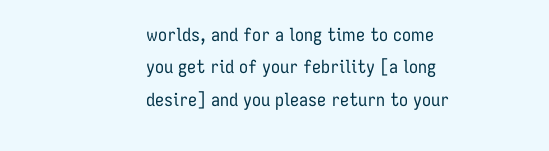worlds, and for a long time to come you get rid of your febrility [a long desire] and you please return to your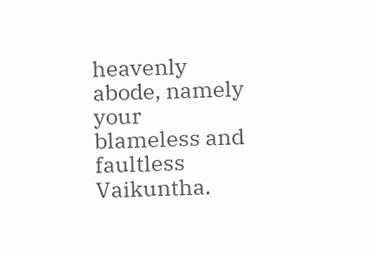heavenly abode, namely your blameless and faultless Vaikuntha.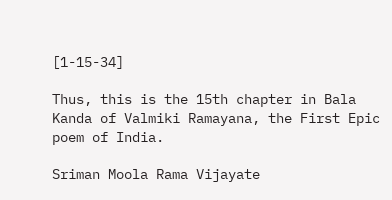[1-15-34]

Thus, this is the 15th chapter in Bala Kanda of Valmiki Ramayana, the First Epic poem of India.

Sriman Moola Rama Vijayate